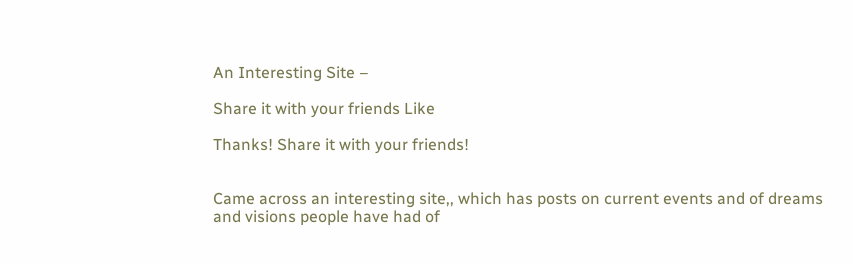An Interesting Site –

Share it with your friends Like

Thanks! Share it with your friends!


Came across an interesting site,, which has posts on current events and of dreams and visions people have had of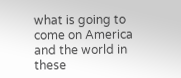what is going to come on America and the world in these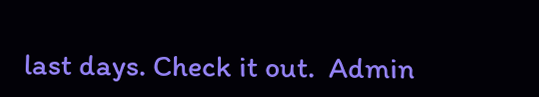last days. Check it out.  Admin